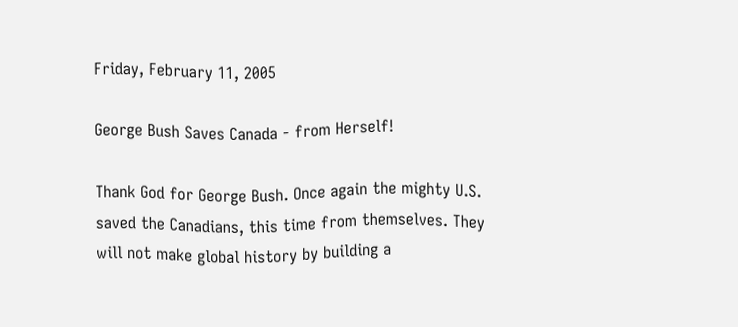Friday, February 11, 2005

George Bush Saves Canada - from Herself!

Thank God for George Bush. Once again the mighty U.S. saved the Canadians, this time from themselves. They will not make global history by building a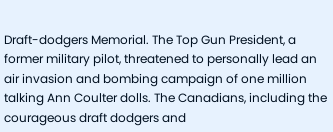Draft-dodgers Memorial. The Top Gun President, a former military pilot, threatened to personally lead an air invasion and bombing campaign of one million talking Ann Coulter dolls. The Canadians, including the courageous draft dodgers and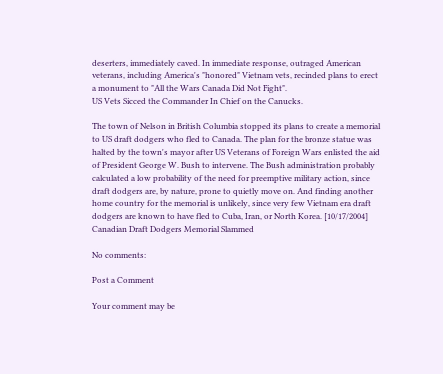deserters, immediately caved. In immediate response, outraged American veterans, including America's "honored" Vietnam vets, recinded plans to erect a monument to "All the Wars Canada Did Not Fight".
US Vets Sicced the Commander In Chief on the Canucks.

The town of Nelson in British Columbia stopped its plans to create a memorial to US draft dodgers who fled to Canada. The plan for the bronze statue was halted by the town's mayor after US Veterans of Foreign Wars enlisted the aid of President George W. Bush to intervene. The Bush administration probably calculated a low probability of the need for preemptive military action, since draft dodgers are, by nature, prone to quietly move on. And finding another home country for the memorial is unlikely, since very few Vietnam era draft dodgers are known to have fled to Cuba, Iran, or North Korea. [10/17/2004]
Canadian Draft Dodgers Memorial Slammed

No comments:

Post a Comment

Your comment may be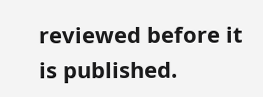reviewed before it is published.